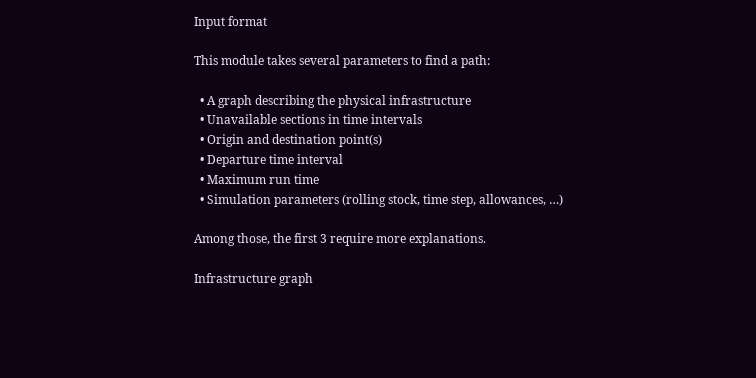Input format

This module takes several parameters to find a path:

  • A graph describing the physical infrastructure
  • Unavailable sections in time intervals
  • Origin and destination point(s)
  • Departure time interval
  • Maximum run time
  • Simulation parameters (rolling stock, time step, allowances, …)

Among those, the first 3 require more explanations.

Infrastructure graph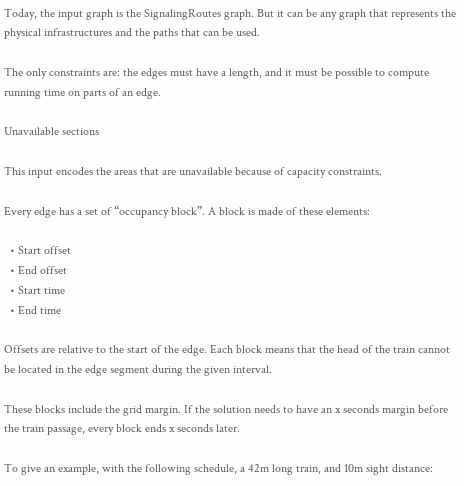Today, the input graph is the SignalingRoutes graph. But it can be any graph that represents the physical infrastructures and the paths that can be used.

The only constraints are: the edges must have a length, and it must be possible to compute running time on parts of an edge.

Unavailable sections

This input encodes the areas that are unavailable because of capacity constraints.

Every edge has a set of “occupancy block”. A block is made of these elements:

  • Start offset
  • End offset
  • Start time
  • End time

Offsets are relative to the start of the edge. Each block means that the head of the train cannot be located in the edge segment during the given interval.

These blocks include the grid margin. If the solution needs to have an x seconds margin before the train passage, every block ends x seconds later.

To give an example, with the following schedule, a 42m long train, and 10m sight distance: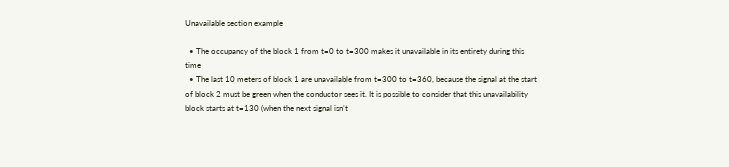Unavailable section example

  • The occupancy of the block 1 from t=0 to t=300 makes it unavailable in its entirety during this time
  • The last 10 meters of block 1 are unavailable from t=300 to t=360, because the signal at the start of block 2 must be green when the conductor sees it. It is possible to consider that this unavailability block starts at t=130 (when the next signal isn’t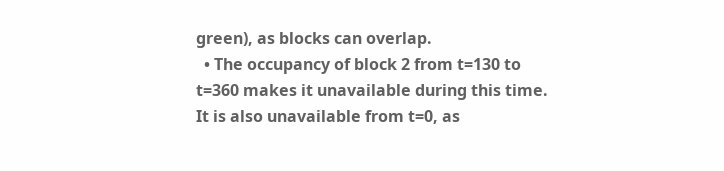green), as blocks can overlap.
  • The occupancy of block 2 from t=130 to t=360 makes it unavailable during this time. It is also unavailable from t=0, as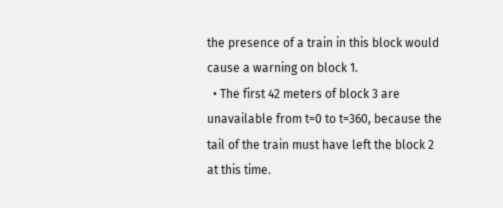the presence of a train in this block would cause a warning on block 1.
  • The first 42 meters of block 3 are unavailable from t=0 to t=360, because the tail of the train must have left the block 2 at this time.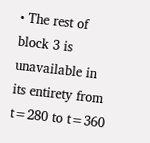• The rest of block 3 is unavailable in its entirety from t=280 to t=360